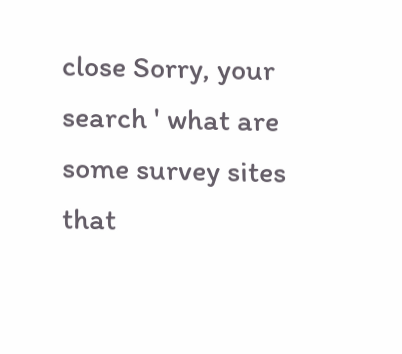close Sorry, your search ' what are some survey sites that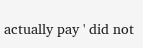actually pay ' did not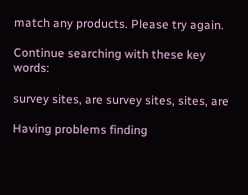match any products. Please try again.

Continue searching with these key words:

survey sites, are survey sites, sites, are

Having problems finding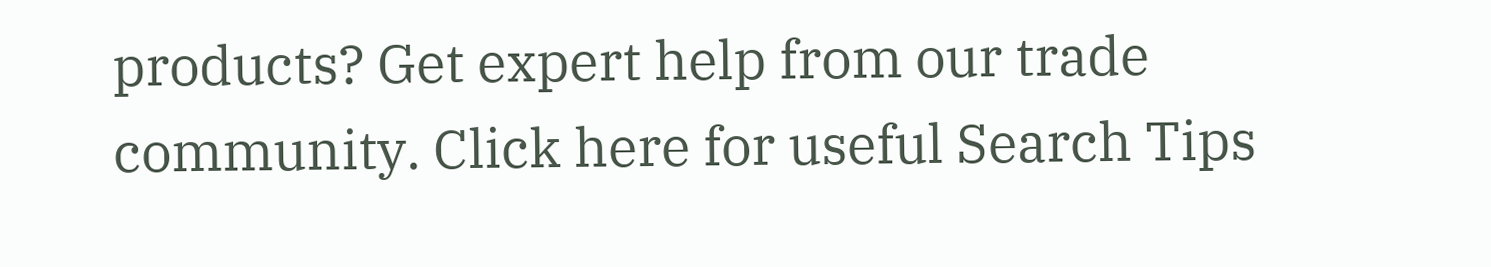products? Get expert help from our trade community. Click here for useful Search Tips